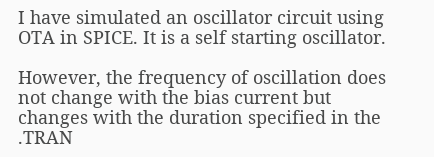I have simulated an oscillator circuit using OTA in SPICE. It is a self starting oscillator.

However, the frequency of oscillation does not change with the bias current but changes with the duration specified in the .TRAN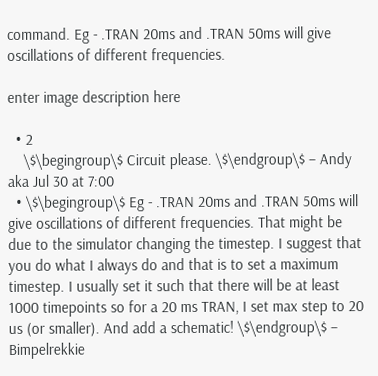command. Eg - .TRAN 20ms and .TRAN 50ms will give oscillations of different frequencies.

enter image description here

  • 2
    \$\begingroup\$ Circuit please. \$\endgroup\$ – Andy aka Jul 30 at 7:00
  • \$\begingroup\$ Eg - .TRAN 20ms and .TRAN 50ms will give oscillations of different frequencies. That might be due to the simulator changing the timestep. I suggest that you do what I always do and that is to set a maximum timestep. I usually set it such that there will be at least 1000 timepoints so for a 20 ms TRAN, I set max step to 20 us (or smaller). And add a schematic! \$\endgroup\$ – Bimpelrekkie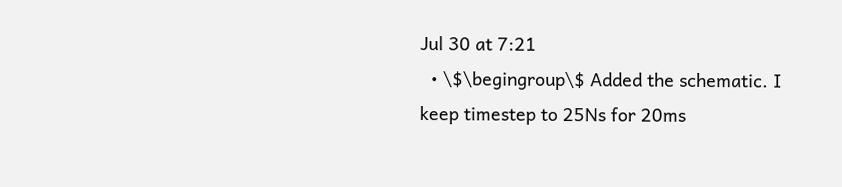Jul 30 at 7:21
  • \$\begingroup\$ Added the schematic. I keep timestep to 25Ns for 20ms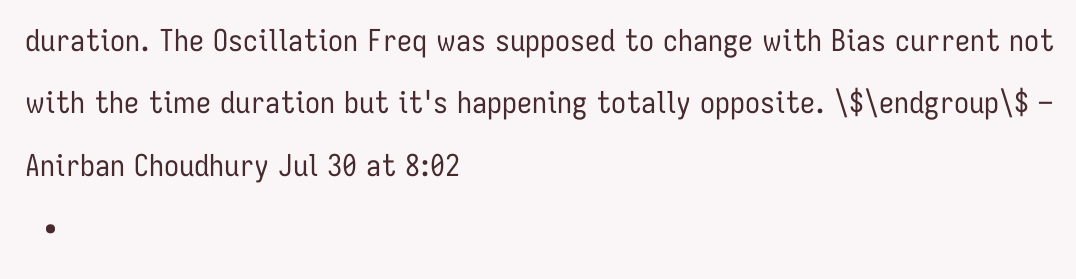duration. The Oscillation Freq was supposed to change with Bias current not with the time duration but it's happening totally opposite. \$\endgroup\$ – Anirban Choudhury Jul 30 at 8:02
  •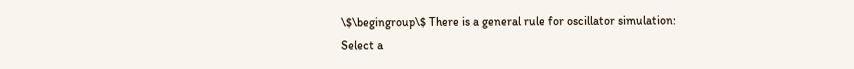\$\begingroup\$ There is a general rule for oscillator simulation: Select a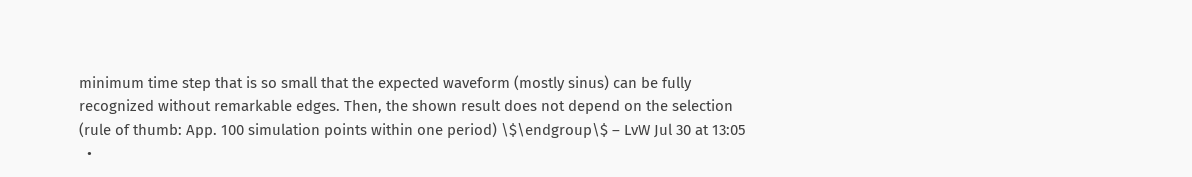minimum time step that is so small that the expected waveform (mostly sinus) can be fully recognized without remarkable edges. Then, the shown result does not depend on the selection (rule of thumb: App. 100 simulation points within one period) \$\endgroup\$ – LvW Jul 30 at 13:05
  •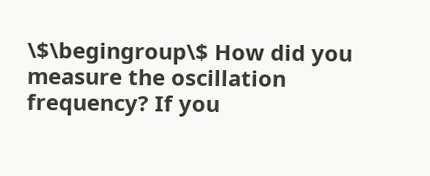\$\begingroup\$ How did you measure the oscillation frequency? If you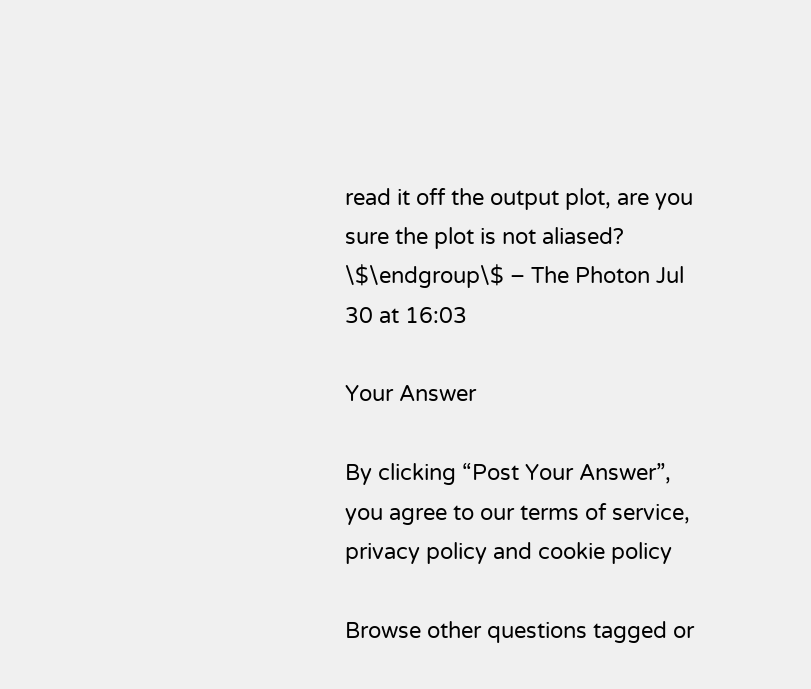read it off the output plot, are you sure the plot is not aliased? \$\endgroup\$ – The Photon Jul 30 at 16:03

Your Answer

By clicking “Post Your Answer”, you agree to our terms of service, privacy policy and cookie policy

Browse other questions tagged or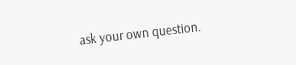ask your own question.